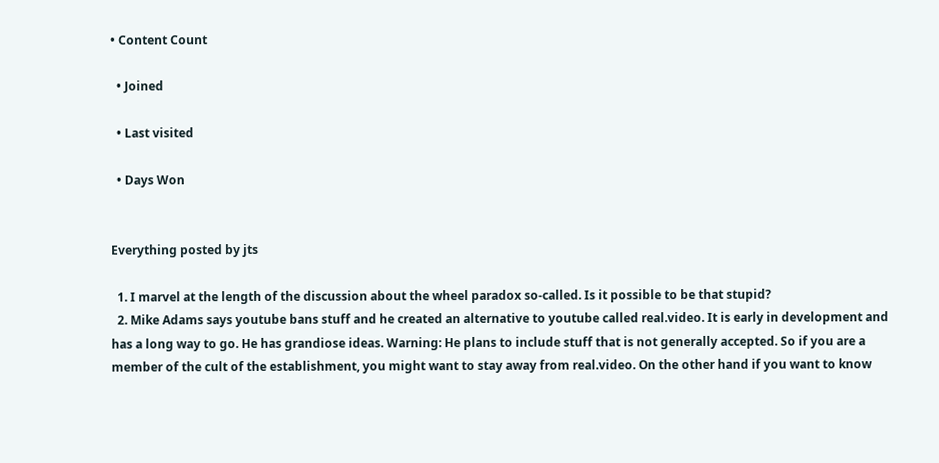• Content Count

  • Joined

  • Last visited

  • Days Won


Everything posted by jts

  1. I marvel at the length of the discussion about the wheel paradox so-called. Is it possible to be that stupid?
  2. Mike Adams says youtube bans stuff and he created an alternative to youtube called real.video. It is early in development and has a long way to go. He has grandiose ideas. Warning: He plans to include stuff that is not generally accepted. So if you are a member of the cult of the establishment, you might want to stay away from real.video. On the other hand if you want to know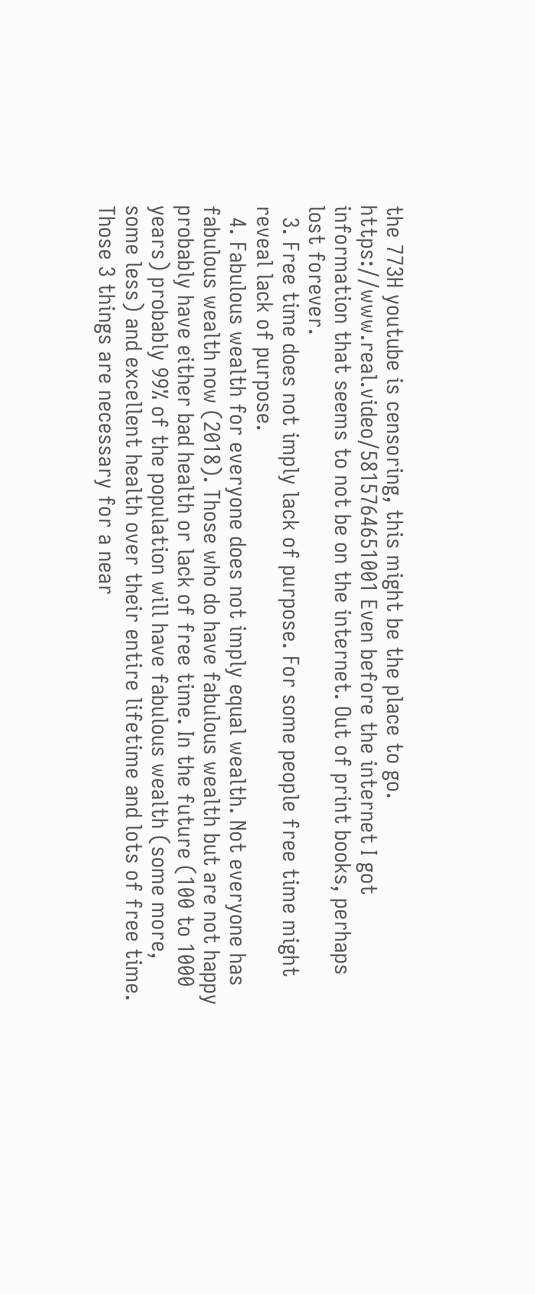the 773H youtube is censoring, this might be the place to go. https://www.real.video/5815764651001 Even before the internet I got information that seems to not be on the internet. Out of print books, perhaps lost forever.
  3. Free time does not imply lack of purpose. For some people free time might reveal lack of purpose.
  4. Fabulous wealth for everyone does not imply equal wealth. Not everyone has fabulous wealth now (2018). Those who do have fabulous wealth but are not happy probably have either bad health or lack of free time. In the future (100 to 1000 years) probably 99% of the population will have fabulous wealth (some more, some less) and excellent health over their entire lifetime and lots of free time. Those 3 things are necessary for a near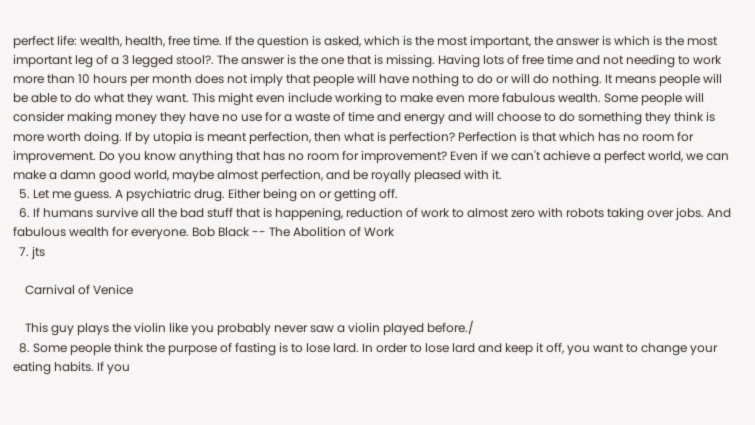perfect life: wealth, health, free time. If the question is asked, which is the most important, the answer is which is the most important leg of a 3 legged stool?. The answer is the one that is missing. Having lots of free time and not needing to work more than 10 hours per month does not imply that people will have nothing to do or will do nothing. It means people will be able to do what they want. This might even include working to make even more fabulous wealth. Some people will consider making money they have no use for a waste of time and energy and will choose to do something they think is more worth doing. If by utopia is meant perfection, then what is perfection? Perfection is that which has no room for improvement. Do you know anything that has no room for improvement? Even if we can't achieve a perfect world, we can make a damn good world, maybe almost perfection, and be royally pleased with it.
  5. Let me guess. A psychiatric drug. Either being on or getting off.
  6. If humans survive all the bad stuff that is happening, reduction of work to almost zero with robots taking over jobs. And fabulous wealth for everyone. Bob Black -- The Abolition of Work
  7. jts

    Carnival of Venice

    This guy plays the violin like you probably never saw a violin played before./
  8. Some people think the purpose of fasting is to lose lard. In order to lose lard and keep it off, you want to change your eating habits. If you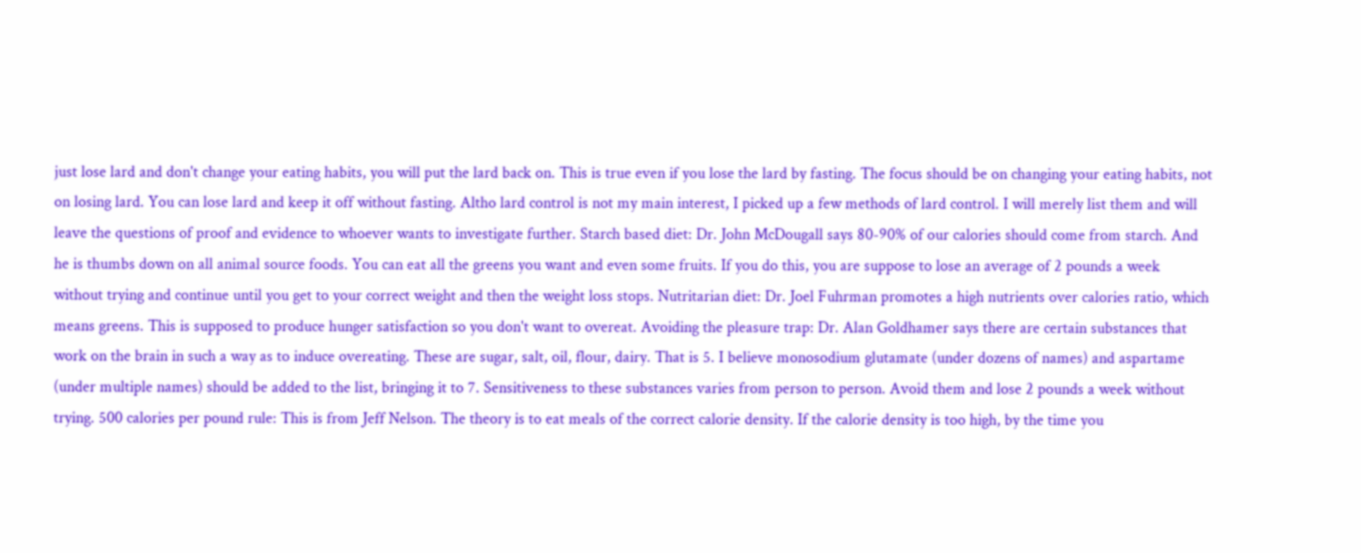just lose lard and don't change your eating habits, you will put the lard back on. This is true even if you lose the lard by fasting. The focus should be on changing your eating habits, not on losing lard. You can lose lard and keep it off without fasting. Altho lard control is not my main interest, I picked up a few methods of lard control. I will merely list them and will leave the questions of proof and evidence to whoever wants to investigate further. Starch based diet: Dr. John McDougall says 80-90% of our calories should come from starch. And he is thumbs down on all animal source foods. You can eat all the greens you want and even some fruits. If you do this, you are suppose to lose an average of 2 pounds a week without trying and continue until you get to your correct weight and then the weight loss stops. Nutritarian diet: Dr. Joel Fuhrman promotes a high nutrients over calories ratio, which means greens. This is supposed to produce hunger satisfaction so you don't want to overeat. Avoiding the pleasure trap: Dr. Alan Goldhamer says there are certain substances that work on the brain in such a way as to induce overeating. These are sugar, salt, oil, flour, dairy. That is 5. I believe monosodium glutamate (under dozens of names) and aspartame (under multiple names) should be added to the list, bringing it to 7. Sensitiveness to these substances varies from person to person. Avoid them and lose 2 pounds a week without trying. 500 calories per pound rule: This is from Jeff Nelson. The theory is to eat meals of the correct calorie density. If the calorie density is too high, by the time you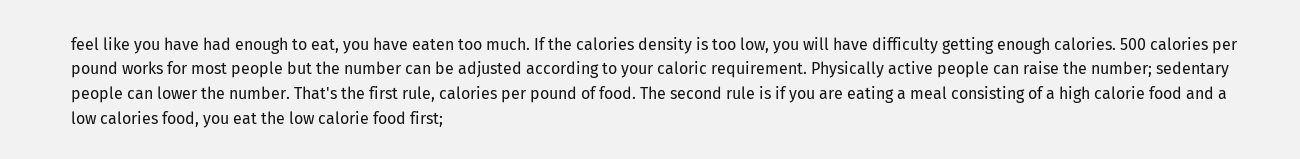feel like you have had enough to eat, you have eaten too much. If the calories density is too low, you will have difficulty getting enough calories. 500 calories per pound works for most people but the number can be adjusted according to your caloric requirement. Physically active people can raise the number; sedentary people can lower the number. That's the first rule, calories per pound of food. The second rule is if you are eating a meal consisting of a high calorie food and a low calories food, you eat the low calorie food first;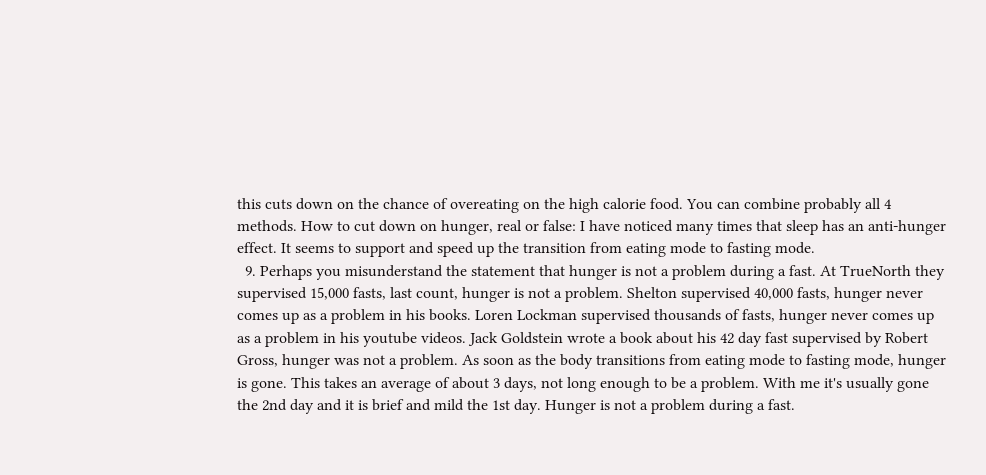this cuts down on the chance of overeating on the high calorie food. You can combine probably all 4 methods. How to cut down on hunger, real or false: I have noticed many times that sleep has an anti-hunger effect. It seems to support and speed up the transition from eating mode to fasting mode.
  9. Perhaps you misunderstand the statement that hunger is not a problem during a fast. At TrueNorth they supervised 15,000 fasts, last count, hunger is not a problem. Shelton supervised 40,000 fasts, hunger never comes up as a problem in his books. Loren Lockman supervised thousands of fasts, hunger never comes up as a problem in his youtube videos. Jack Goldstein wrote a book about his 42 day fast supervised by Robert Gross, hunger was not a problem. As soon as the body transitions from eating mode to fasting mode, hunger is gone. This takes an average of about 3 days, not long enough to be a problem. With me it's usually gone the 2nd day and it is brief and mild the 1st day. Hunger is not a problem during a fast.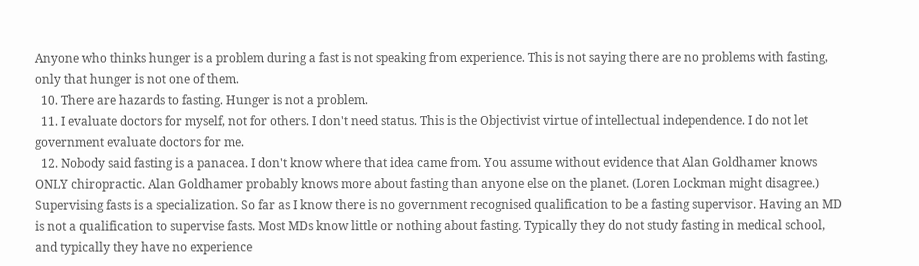Anyone who thinks hunger is a problem during a fast is not speaking from experience. This is not saying there are no problems with fasting, only that hunger is not one of them.
  10. There are hazards to fasting. Hunger is not a problem.
  11. I evaluate doctors for myself, not for others. I don't need status. This is the Objectivist virtue of intellectual independence. I do not let government evaluate doctors for me.
  12. Nobody said fasting is a panacea. I don't know where that idea came from. You assume without evidence that Alan Goldhamer knows ONLY chiropractic. Alan Goldhamer probably knows more about fasting than anyone else on the planet. (Loren Lockman might disagree.) Supervising fasts is a specialization. So far as I know there is no government recognised qualification to be a fasting supervisor. Having an MD is not a qualification to supervise fasts. Most MDs know little or nothing about fasting. Typically they do not study fasting in medical school, and typically they have no experience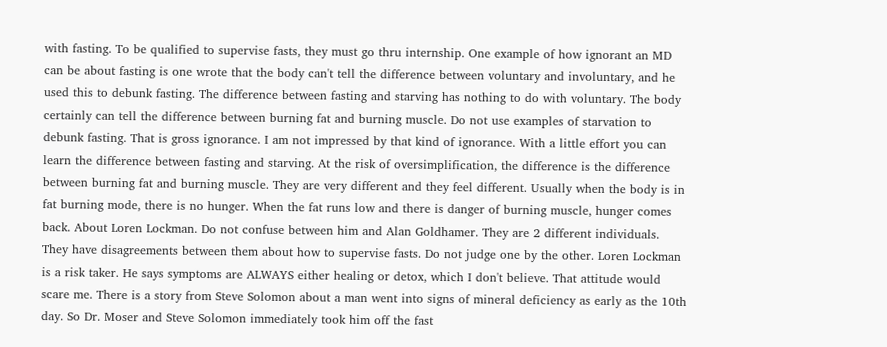with fasting. To be qualified to supervise fasts, they must go thru internship. One example of how ignorant an MD can be about fasting is one wrote that the body can't tell the difference between voluntary and involuntary, and he used this to debunk fasting. The difference between fasting and starving has nothing to do with voluntary. The body certainly can tell the difference between burning fat and burning muscle. Do not use examples of starvation to debunk fasting. That is gross ignorance. I am not impressed by that kind of ignorance. With a little effort you can learn the difference between fasting and starving. At the risk of oversimplification, the difference is the difference between burning fat and burning muscle. They are very different and they feel different. Usually when the body is in fat burning mode, there is no hunger. When the fat runs low and there is danger of burning muscle, hunger comes back. About Loren Lockman. Do not confuse between him and Alan Goldhamer. They are 2 different individuals. They have disagreements between them about how to supervise fasts. Do not judge one by the other. Loren Lockman is a risk taker. He says symptoms are ALWAYS either healing or detox, which I don't believe. That attitude would scare me. There is a story from Steve Solomon about a man went into signs of mineral deficiency as early as the 10th day. So Dr. Moser and Steve Solomon immediately took him off the fast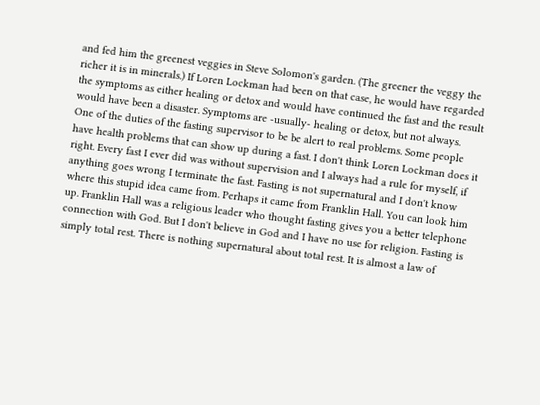and fed him the greenest veggies in Steve Solomon's garden. (The greener the veggy the richer it is in minerals.) If Loren Lockman had been on that case, he would have regarded the symptoms as either healing or detox and would have continued the fast and the result would have been a disaster. Symptoms are -usually- healing or detox, but not always. One of the duties of the fasting supervisor to be be alert to real problems. Some people have health problems that can show up during a fast. I don't think Loren Lockman does it right. Every fast I ever did was without supervision and I always had a rule for myself, if anything goes wrong I terminate the fast. Fasting is not supernatural and I don't know where this stupid idea came from. Perhaps it came from Franklin Hall. You can look him up. Franklin Hall was a religious leader who thought fasting gives you a better telephone connection with God. But I don't believe in God and I have no use for religion. Fasting is simply total rest. There is nothing supernatural about total rest. It is almost a law of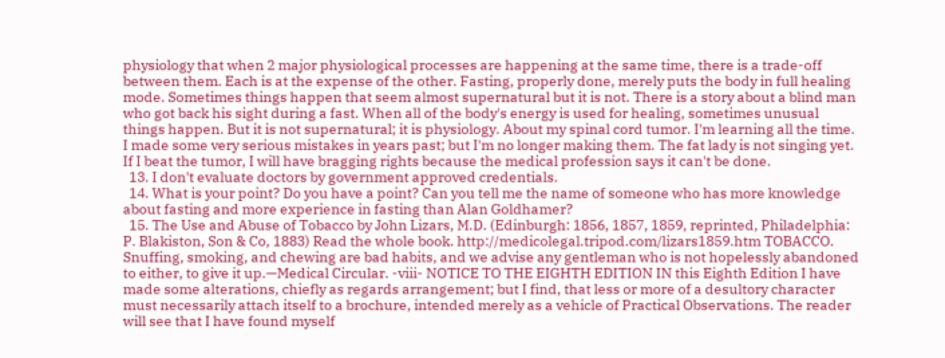physiology that when 2 major physiological processes are happening at the same time, there is a trade-off between them. Each is at the expense of the other. Fasting, properly done, merely puts the body in full healing mode. Sometimes things happen that seem almost supernatural but it is not. There is a story about a blind man who got back his sight during a fast. When all of the body's energy is used for healing, sometimes unusual things happen. But it is not supernatural; it is physiology. About my spinal cord tumor. I'm learning all the time. I made some very serious mistakes in years past; but I'm no longer making them. The fat lady is not singing yet. If I beat the tumor, I will have bragging rights because the medical profession says it can't be done.
  13. I don't evaluate doctors by government approved credentials.
  14. What is your point? Do you have a point? Can you tell me the name of someone who has more knowledge about fasting and more experience in fasting than Alan Goldhamer?
  15. The Use and Abuse of Tobacco by John Lizars, M.D. (Edinburgh: 1856, 1857, 1859, reprinted, Philadelphia: P. Blakiston, Son & Co, 1883) Read the whole book. http://medicolegal.tripod.com/lizars1859.htm TOBACCO. Snuffing, smoking, and chewing are bad habits, and we advise any gentleman who is not hopelessly abandoned to either, to give it up.—Medical Circular. -viii- NOTICE TO THE EIGHTH EDITION IN this Eighth Edition I have made some alterations, chiefly as regards arrangement; but I find, that less or more of a desultory character must necessarily attach itself to a brochure, intended merely as a vehicle of Practical Observations. The reader will see that I have found myself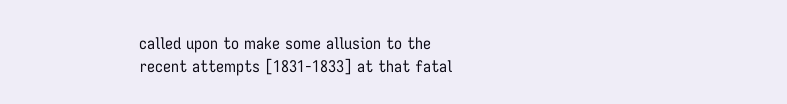called upon to make some allusion to the recent attempts [1831-1833] at that fatal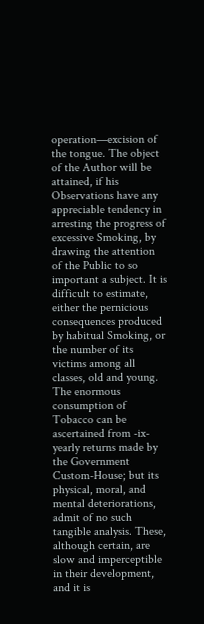operation—excision of the tongue. The object of the Author will be attained, if his Observations have any appreciable tendency in arresting the progress of excessive Smoking, by drawing the attention of the Public to so important a subject. It is difficult to estimate, either the pernicious consequences produced by habitual Smoking, or the number of its victims among all classes, old and young. The enormous consumption of Tobacco can be ascertained from -ix- yearly returns made by the Government Custom-House; but its physical, moral, and mental deteriorations, admit of no such tangible analysis. These, although certain, are slow and imperceptible in their development, and it is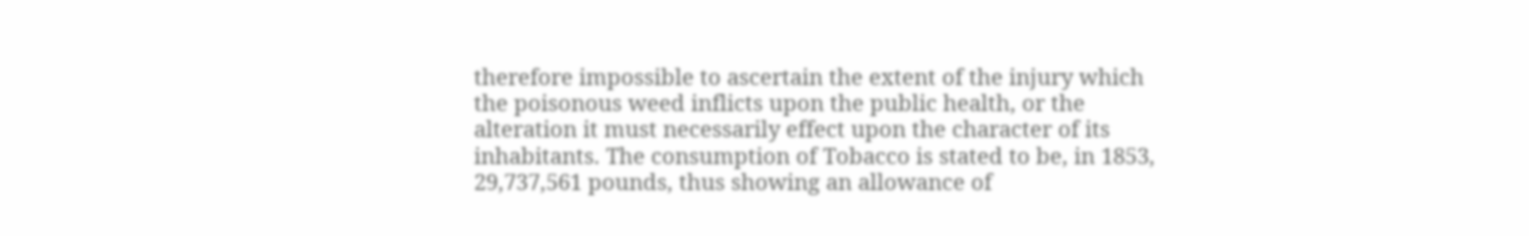therefore impossible to ascertain the extent of the injury which the poisonous weed inflicts upon the public health, or the alteration it must necessarily effect upon the character of its inhabitants. The consumption of Tobacco is stated to be, in 1853, 29,737,561 pounds, thus showing an allowance of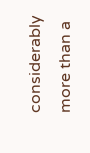considerably more than a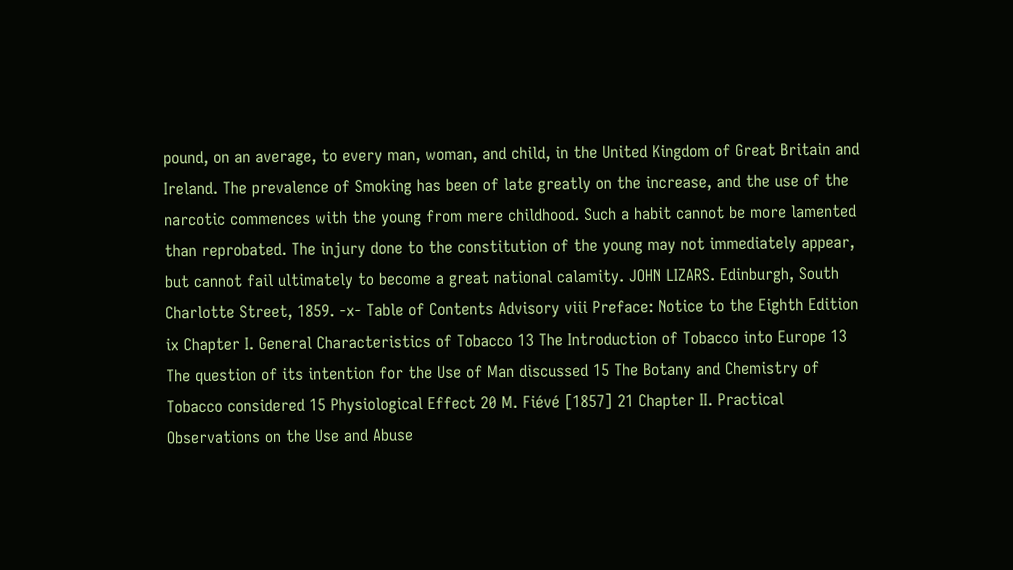pound, on an average, to every man, woman, and child, in the United Kingdom of Great Britain and Ireland. The prevalence of Smoking has been of late greatly on the increase, and the use of the narcotic commences with the young from mere childhood. Such a habit cannot be more lamented than reprobated. The injury done to the constitution of the young may not immediately appear, but cannot fail ultimately to become a great national calamity. JOHN LIZARS. Edinburgh, South Charlotte Street, 1859. -x- Table of Contents Advisory viii Preface: Notice to the Eighth Edition ix Chapter I. General Characteristics of Tobacco 13 The Introduction of Tobacco into Europe 13 The question of its intention for the Use of Man discussed 15 The Botany and Chemistry of Tobacco considered 15 Physiological Effect 20 M. Fiévé [1857] 21 Chapter II. Practical Observations on the Use and Abuse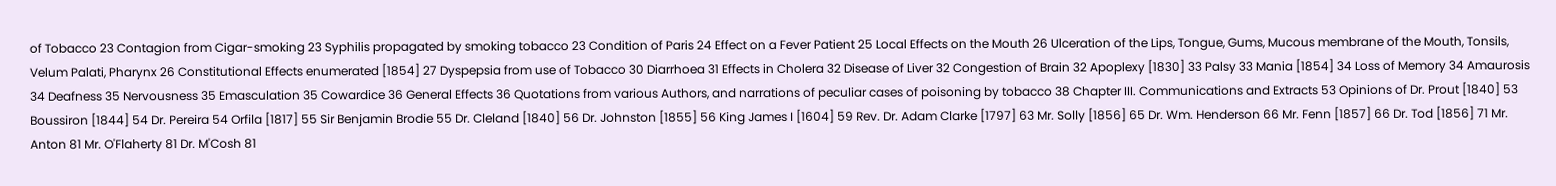of Tobacco 23 Contagion from Cigar-smoking 23 Syphilis propagated by smoking tobacco 23 Condition of Paris 24 Effect on a Fever Patient 25 Local Effects on the Mouth 26 Ulceration of the Lips, Tongue, Gums, Mucous membrane of the Mouth, Tonsils, Velum Palati, Pharynx 26 Constitutional Effects enumerated [1854] 27 Dyspepsia from use of Tobacco 30 Diarrhoea 31 Effects in Cholera 32 Disease of Liver 32 Congestion of Brain 32 Apoplexy [1830] 33 Palsy 33 Mania [1854] 34 Loss of Memory 34 Amaurosis 34 Deafness 35 Nervousness 35 Emasculation 35 Cowardice 36 General Effects 36 Quotations from various Authors, and narrations of peculiar cases of poisoning by tobacco 38 Chapter III. Communications and Extracts 53 Opinions of Dr. Prout [1840] 53 Boussiron [1844] 54 Dr. Pereira 54 Orfila [1817] 55 Sir Benjamin Brodie 55 Dr. Cleland [1840] 56 Dr. Johnston [1855] 56 King James I [1604] 59 Rev. Dr. Adam Clarke [1797] 63 Mr. Solly [1856] 65 Dr. Wm. Henderson 66 Mr. Fenn [1857] 66 Dr. Tod [1856] 71 Mr. Anton 81 Mr. O'Flaherty 81 Dr. M'Cosh 81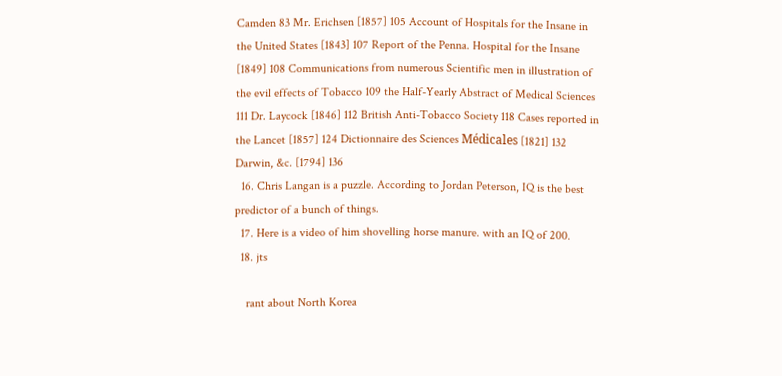Camden 83 Mr. Erichsen [1857] 105 Account of Hospitals for the Insane in the United States [1843] 107 Report of the Penna. Hospital for the Insane [1849] 108 Communications from numerous Scientific men in illustration of the evil effects of Tobacco 109 the Half-Yearly Abstract of Medical Sciences 111 Dr. Laycock [1846] 112 British Anti-Tobacco Society 118 Cases reported in the Lancet [1857] 124 Dictionnaire des Sciences Médicales [1821] 132 Darwin, &c. [1794] 136
  16. Chris Langan is a puzzle. According to Jordan Peterson, IQ is the best predictor of a bunch of things.
  17. Here is a video of him shovelling horse manure. with an IQ of 200.
  18. jts

    rant about North Korea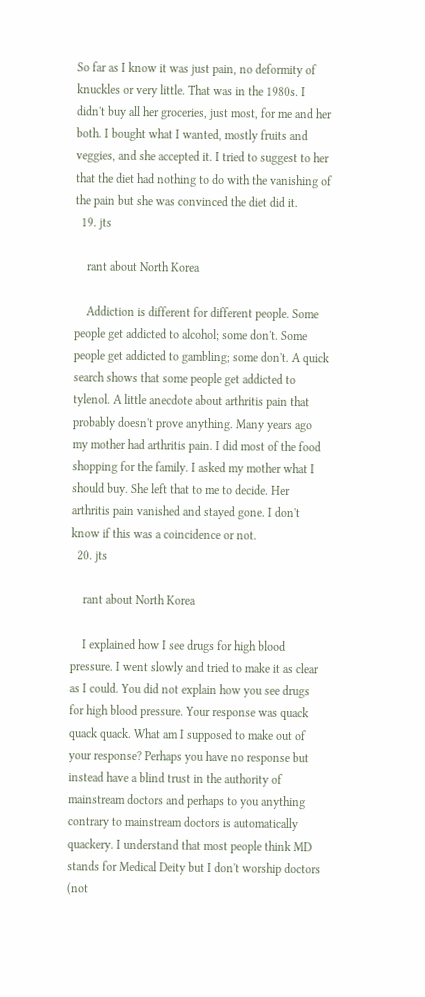So far as I know it was just pain, no deformity of knuckles or very little. That was in the 1980s. I didn't buy all her groceries, just most, for me and her both. I bought what I wanted, mostly fruits and veggies, and she accepted it. I tried to suggest to her that the diet had nothing to do with the vanishing of the pain but she was convinced the diet did it.
  19. jts

    rant about North Korea

    Addiction is different for different people. Some people get addicted to alcohol; some don't. Some people get addicted to gambling; some don't. A quick search shows that some people get addicted to tylenol. A little anecdote about arthritis pain that probably doesn't prove anything. Many years ago my mother had arthritis pain. I did most of the food shopping for the family. I asked my mother what I should buy. She left that to me to decide. Her arthritis pain vanished and stayed gone. I don't know if this was a coincidence or not.
  20. jts

    rant about North Korea

    I explained how I see drugs for high blood pressure. I went slowly and tried to make it as clear as I could. You did not explain how you see drugs for high blood pressure. Your response was quack quack quack. What am I supposed to make out of your response? Perhaps you have no response but instead have a blind trust in the authority of mainstream doctors and perhaps to you anything contrary to mainstream doctors is automatically quackery. I understand that most people think MD stands for Medical Deity but I don't worship doctors (not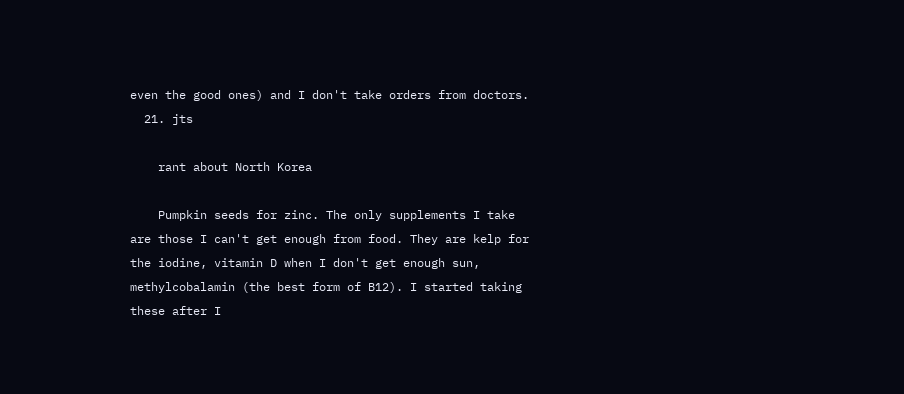even the good ones) and I don't take orders from doctors.
  21. jts

    rant about North Korea

    Pumpkin seeds for zinc. The only supplements I take are those I can't get enough from food. They are kelp for the iodine, vitamin D when I don't get enough sun, methylcobalamin (the best form of B12). I started taking these after I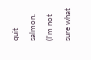quit salmon. (I'm not sure what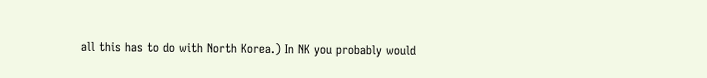all this has to do with North Korea.) In NK you probably would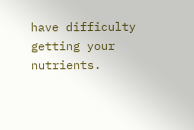have difficulty getting your nutrients.